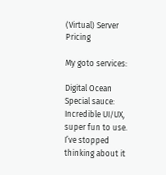(Virtual) Server Pricing

My goto services:

Digital Ocean
Special sauce: Incredible UI/UX, super fun to use. I’ve stopped thinking about it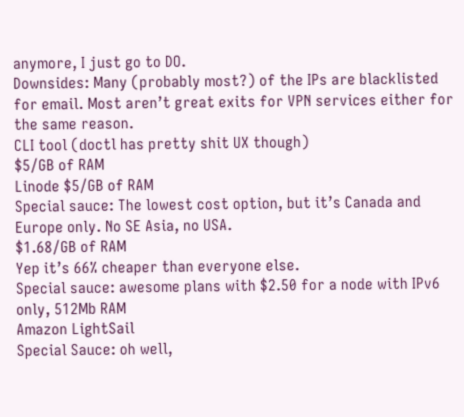anymore, I just go to DO.
Downsides: Many (probably most?) of the IPs are blacklisted for email. Most aren’t great exits for VPN services either for the same reason.
CLI tool (doctl has pretty shit UX though)
$5/GB of RAM
Linode $5/GB of RAM
Special sauce: The lowest cost option, but it’s Canada and Europe only. No SE Asia, no USA.
$1.68/GB of RAM
Yep it’s 66% cheaper than everyone else.
Special sauce: awesome plans with $2.50 for a node with IPv6 only, 512Mb RAM
Amazon LightSail
Special Sauce: oh well,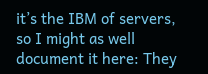it’s the IBM of servers, so I might as well document it here: They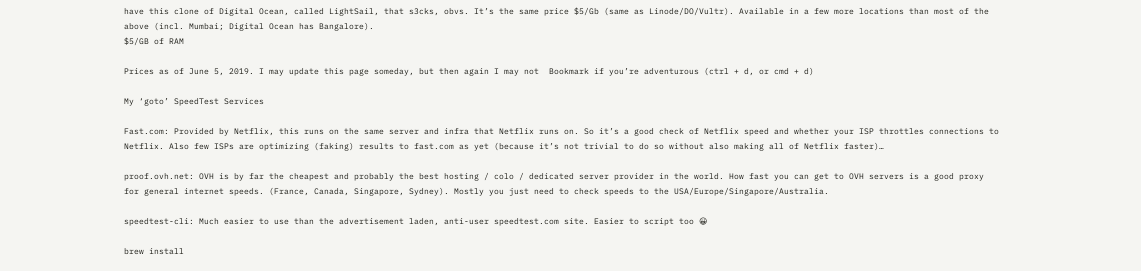have this clone of Digital Ocean, called LightSail, that s3cks, obvs. It’s the same price $5/Gb (same as Linode/DO/Vultr). Available in a few more locations than most of the above (incl. Mumbai; Digital Ocean has Bangalore).
$5/GB of RAM

Prices as of June 5, 2019. I may update this page someday, but then again I may not  Bookmark if you’re adventurous (ctrl + d, or cmd + d)

My ‘goto’ SpeedTest Services

Fast.com: Provided by Netflix, this runs on the same server and infra that Netflix runs on. So it’s a good check of Netflix speed and whether your ISP throttles connections to Netflix. Also few ISPs are optimizing (faking) results to fast.com as yet (because it’s not trivial to do so without also making all of Netflix faster)…

proof.ovh.net: OVH is by far the cheapest and probably the best hosting / colo / dedicated server provider in the world. How fast you can get to OVH servers is a good proxy for general internet speeds. (France, Canada, Singapore, Sydney). Mostly you just need to check speeds to the USA/Europe/Singapore/Australia.

speedtest-cli: Much easier to use than the advertisement laden, anti-user speedtest.com site. Easier to script too 😀

brew install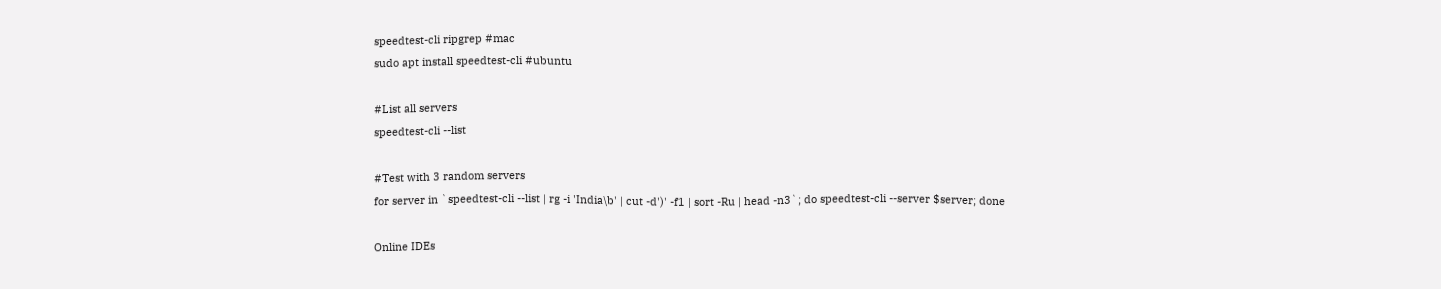speedtest-cli ripgrep #mac
sudo apt install speedtest-cli #ubuntu

#List all servers
speedtest-cli --list

#Test with 3 random servers
for server in `speedtest-cli --list | rg -i 'India\b' | cut -d')' -f1 | sort -Ru | head -n3`; do speedtest-cli --server $server; done

Online IDEs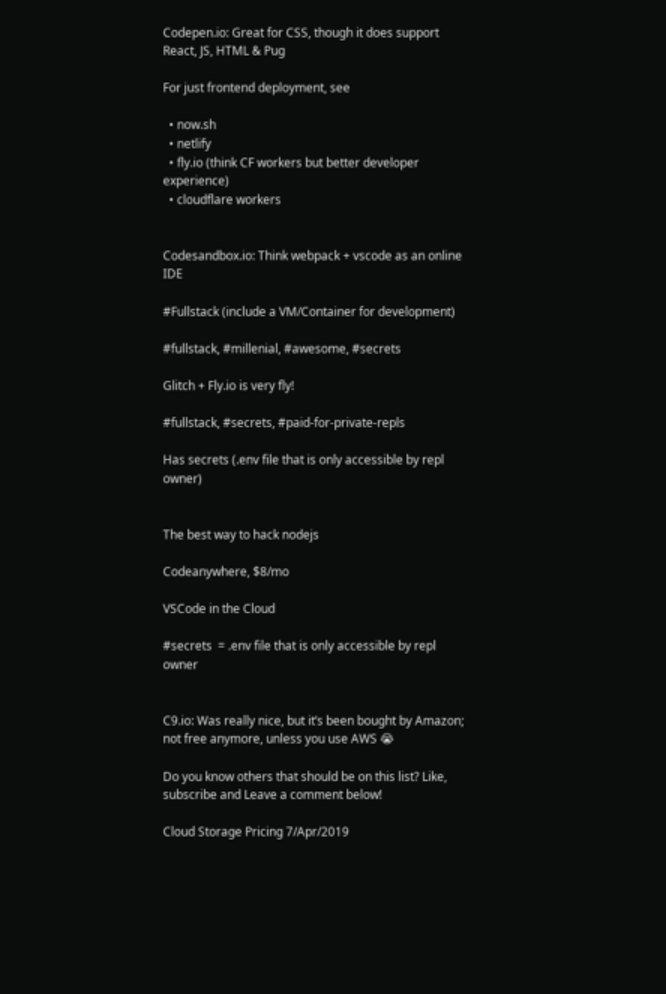Codepen.io: Great for CSS, though it does support React, JS, HTML & Pug

For just frontend deployment, see

  • now.sh
  • netlify
  • fly.io (think CF workers but better developer experience)
  • cloudflare workers


Codesandbox.io: Think webpack + vscode as an online IDE

#Fullstack (include a VM/Container for development)

#fullstack, #millenial, #awesome, #secrets

Glitch + Fly.io is very fly!

#fullstack, #secrets, #paid-for-private-repls

Has secrets (.env file that is only accessible by repl owner)


The best way to hack nodejs

Codeanywhere, $8/mo

VSCode in the Cloud

#secrets  = .env file that is only accessible by repl owner


C9.io: Was really nice, but it’s been bought by Amazon; not free anymore, unless you use AWS 😭

Do you know others that should be on this list? Like, subscribe and Leave a comment below!

Cloud Storage Pricing 7/Apr/2019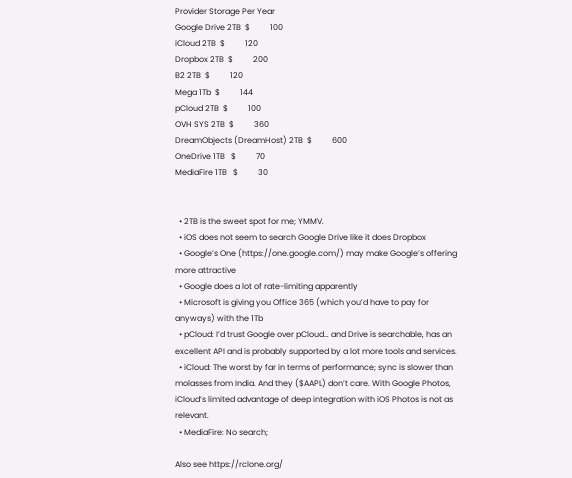Provider Storage Per Year
Google Drive 2TB  $          100
iCloud 2TB  $          120
Dropbox 2TB  $          200
B2 2TB  $          120
Mega 1Tb  $          144
pCloud 2TB  $          100
OVH SYS 2TB  $          360
DreamObjects (DreamHost) 2TB  $          600
OneDrive 1TB   $          70
MediaFire 1TB   $          30


  • 2TB is the sweet spot for me; YMMV.
  • iOS does not seem to search Google Drive like it does Dropbox
  • Google’s One (https://one.google.com/) may make Google’s offering more attractive
  • Google does a lot of rate-limiting apparently
  • Microsoft is giving you Office 365 (which you’d have to pay for anyways) with the 1Tb
  • pCloud: I’d trust Google over pCloud… and Drive is searchable, has an excellent API and is probably supported by a lot more tools and services.
  • iCloud: The worst by far in terms of performance; sync is slower than molasses from India. And they ($AAPL) don’t care. With Google Photos, iCloud’s limited advantage of deep integration with iOS Photos is not as relevant.
  • MediaFire: No search;

Also see https://rclone.org/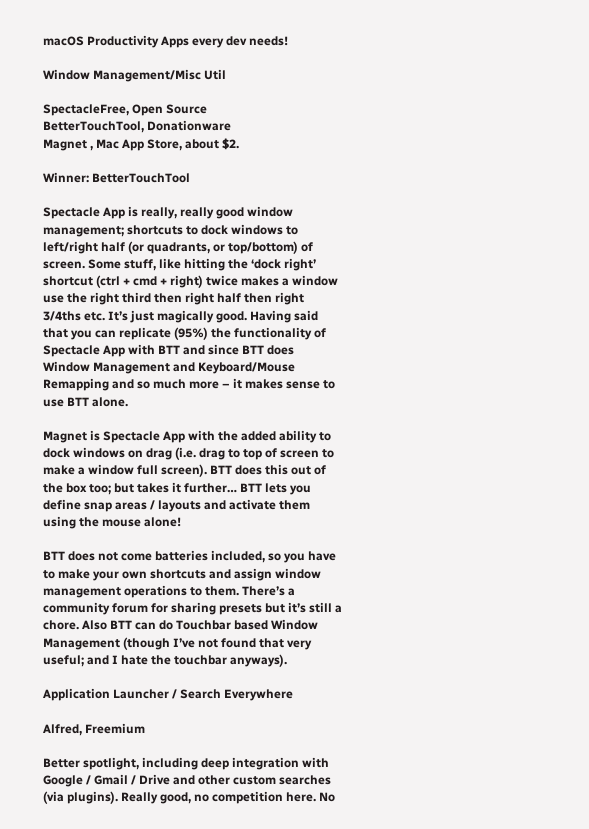macOS Productivity Apps every dev needs!

Window Management/Misc Util

SpectacleFree, Open Source
BetterTouchTool, Donationware
Magnet , Mac App Store, about $2.

Winner: BetterTouchTool

Spectacle App is really, really good window management; shortcuts to dock windows to left/right half (or quadrants, or top/bottom) of screen. Some stuff, like hitting the ‘dock right’ shortcut (ctrl + cmd + right) twice makes a window use the right third then right half then right 3/4ths etc. It’s just magically good. Having said that you can replicate (95%) the functionality of Spectacle App with BTT and since BTT does Window Management and Keyboard/Mouse Remapping and so much more – it makes sense to use BTT alone.

Magnet is Spectacle App with the added ability to dock windows on drag (i.e. drag to top of screen to make a window full screen). BTT does this out of the box too; but takes it further… BTT lets you define snap areas / layouts and activate them using the mouse alone!

BTT does not come batteries included, so you have to make your own shortcuts and assign window management operations to them. There’s a community forum for sharing presets but it’s still a chore. Also BTT can do Touchbar based Window Management (though I’ve not found that very useful; and I hate the touchbar anyways).

Application Launcher / Search Everywhere

Alfred, Freemium

Better spotlight, including deep integration with Google / Gmail / Drive and other custom searches (via plugins). Really good, no competition here. No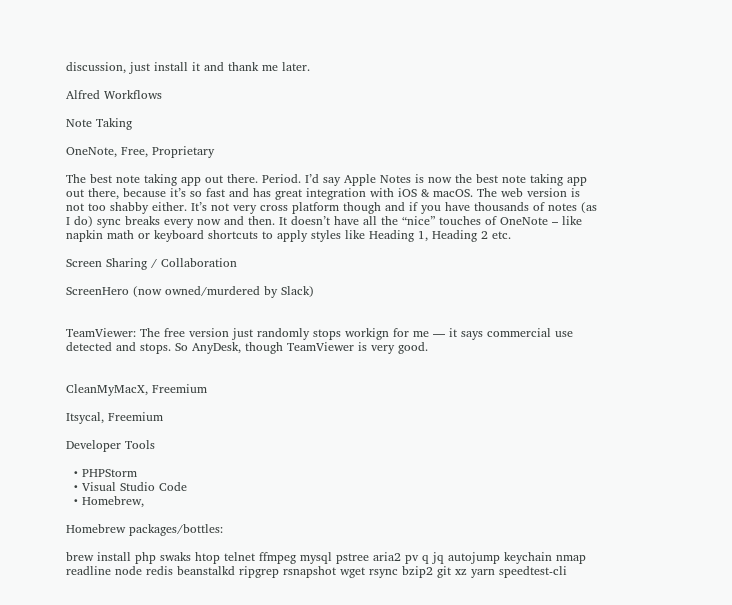discussion, just install it and thank me later.

Alfred Workflows

Note Taking

OneNote, Free, Proprietary

The best note taking app out there. Period. I’d say Apple Notes is now the best note taking app out there, because it’s so fast and has great integration with iOS & macOS. The web version is not too shabby either. It’s not very cross platform though and if you have thousands of notes (as I do) sync breaks every now and then. It doesn’t have all the “nice” touches of OneNote – like napkin math or keyboard shortcuts to apply styles like Heading 1, Heading 2 etc.

Screen Sharing / Collaboration

ScreenHero (now owned/murdered by Slack)


TeamViewer: The free version just randomly stops workign for me — it says commercial use detected and stops. So AnyDesk, though TeamViewer is very good.


CleanMyMacX, Freemium

Itsycal, Freemium

Developer Tools

  • PHPStorm
  • Visual Studio Code
  • Homebrew,

Homebrew packages/bottles:

brew install php swaks htop telnet ffmpeg mysql pstree aria2 pv q jq autojump keychain nmap readline node redis beanstalkd ripgrep rsnapshot wget rsync bzip2 git xz yarn speedtest-cli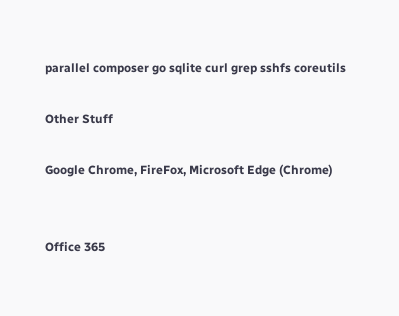parallel composer go sqlite curl grep sshfs coreutils

Other Stuff

Google Chrome, FireFox, Microsoft Edge (Chrome)


Office 365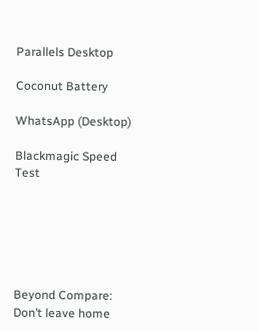Parallels Desktop

Coconut Battery

WhatsApp (Desktop)

Blackmagic Speed Test






Beyond Compare: Don’t leave home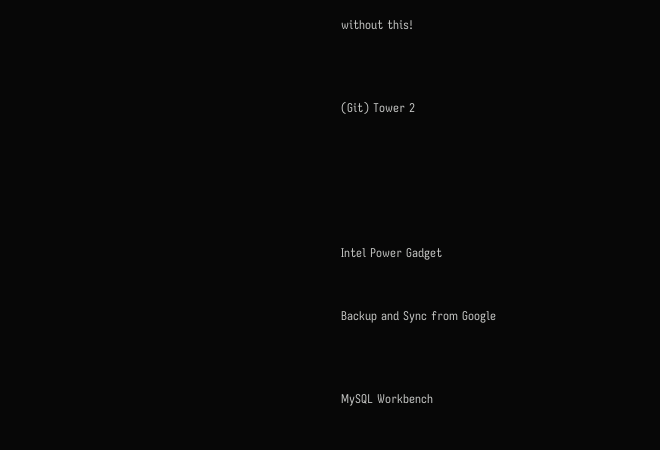without this!



(Git) Tower 2






Intel Power Gadget


Backup and Sync from Google



MySQL Workbench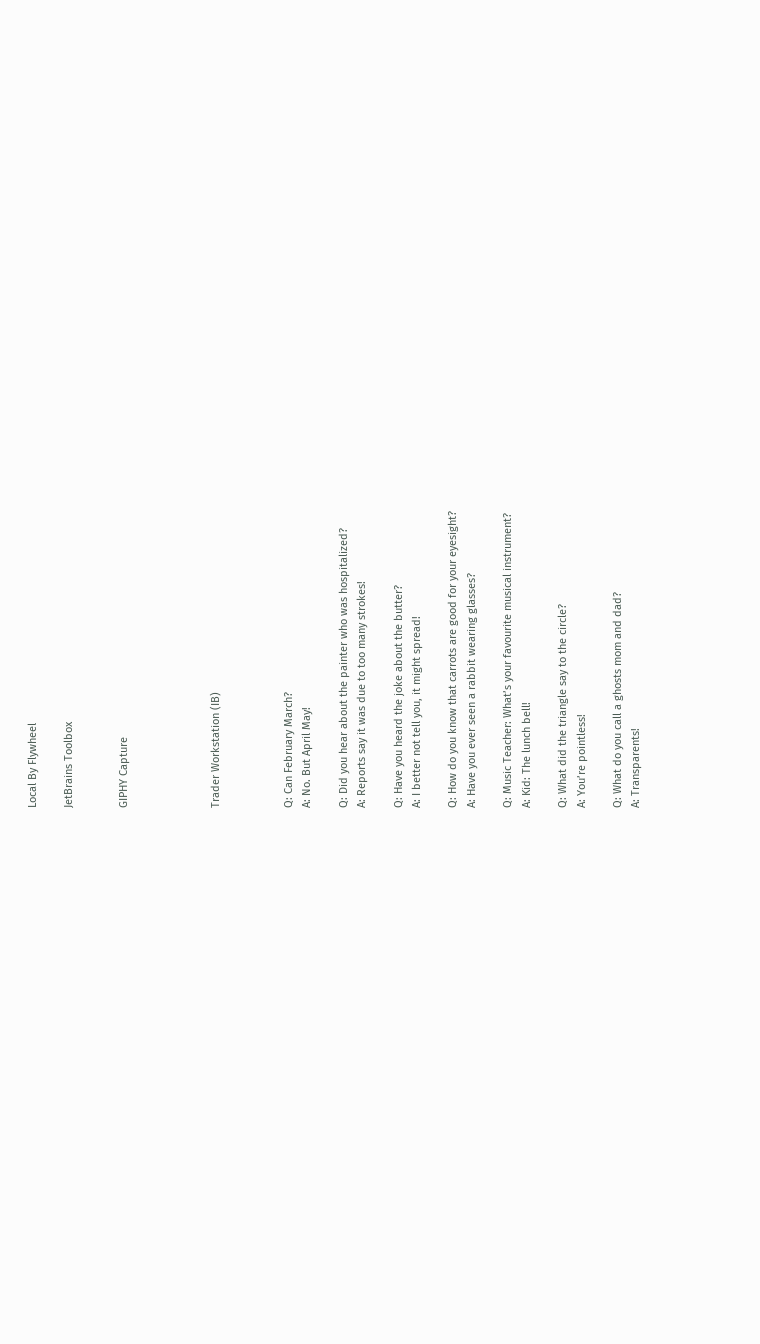Local By Flywheel

JetBrains Toolbox


GIPHY Capture




Trader Workstation (IB)



Q: Can February March?
A: No. But April May!

Q: Did you hear about the painter who was hospitalized?
A: Reports say it was due to too many strokes!

Q: Have you heard the joke about the butter?
A: I better not tell you, it might spread!

Q: How do you know that carrots are good for your eyesight?
A: Have you ever seen a rabbit wearing glasses?

Q: Music Teacher: What’s your favourite musical instrument?
A: Kid: The lunch bell!

Q: What did the triangle say to the circle?
A: You’re pointless!

Q: What do you call a ghosts mom and dad?
A: Transparents!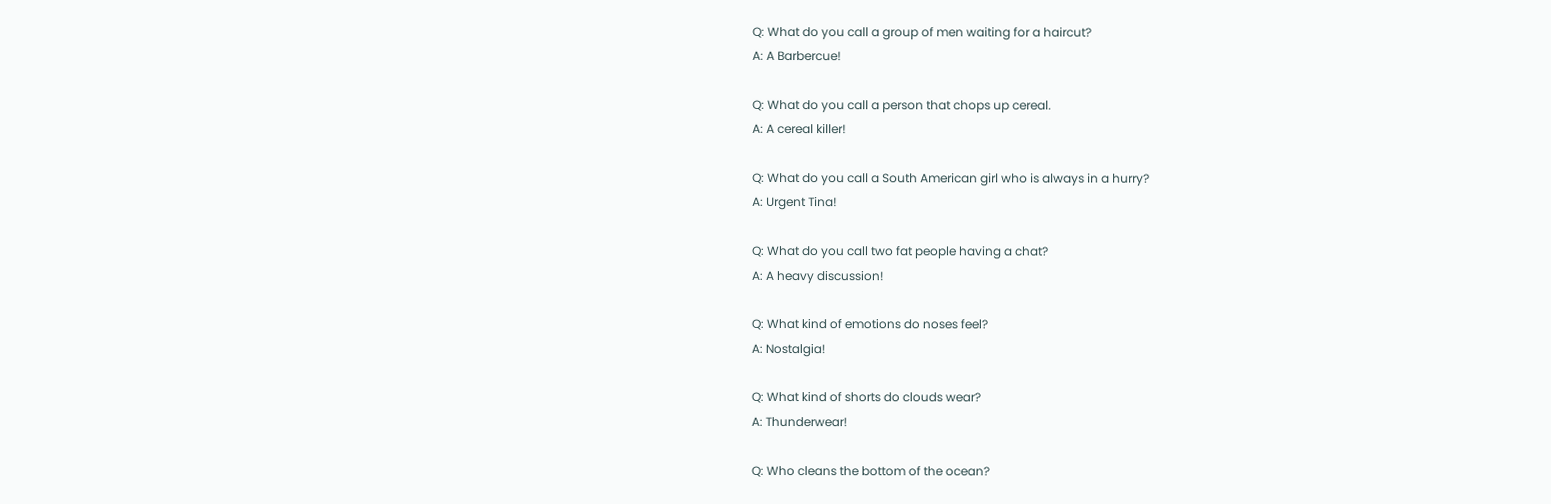Q: What do you call a group of men waiting for a haircut?
A: A Barbercue!

Q: What do you call a person that chops up cereal.
A: A cereal killer!

Q: What do you call a South American girl who is always in a hurry?
A: Urgent Tina!

Q: What do you call two fat people having a chat?
A: A heavy discussion!

Q: What kind of emotions do noses feel?
A: Nostalgia!

Q: What kind of shorts do clouds wear?
A: Thunderwear!

Q: Who cleans the bottom of the ocean?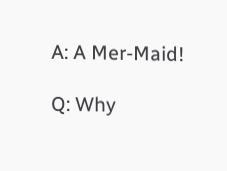A: A Mer-Maid!

Q: Why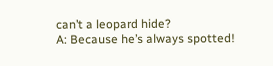can’t a leopard hide?
A: Because he’s always spotted!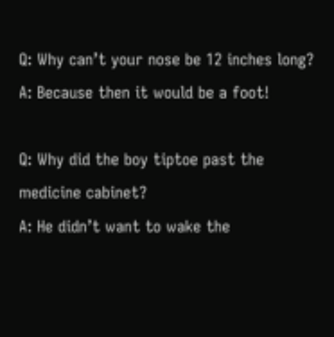Q: Why can’t your nose be 12 inches long?
A: Because then it would be a foot!

Q: Why did the boy tiptoe past the medicine cabinet?
A: He didn’t want to wake the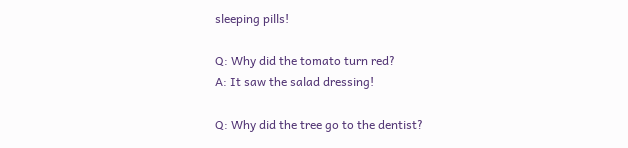sleeping pills!

Q: Why did the tomato turn red?
A: It saw the salad dressing!

Q: Why did the tree go to the dentist?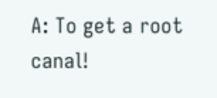A: To get a root canal!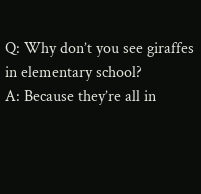Q: Why don’t you see giraffes in elementary school?
A: Because they’re all in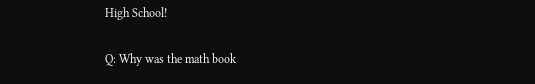High School!

Q: Why was the math book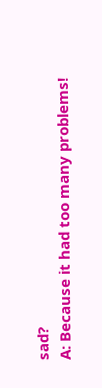sad?
A: Because it had too many problems!